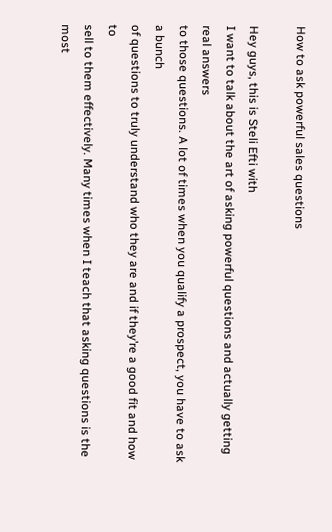How to ask powerful sales questions

Hey guys, this is Steli Efti with
I want to talk about the art of asking powerful questions and actually getting real answers
to those questions. A lot of times when you qualify a prospect, you have to ask a bunch
of questions to truly understand who they are and if they’re a good fit and how to
sell to them effectively. Many times when I teach that asking questions is the most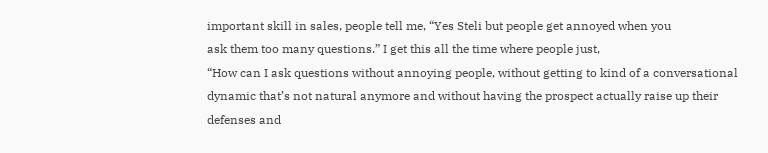important skill in sales, people tell me, “Yes Steli but people get annoyed when you
ask them too many questions.” I get this all the time where people just,
“How can I ask questions without annoying people, without getting to kind of a conversational
dynamic that’s not natural anymore and without having the prospect actually raise up their
defenses and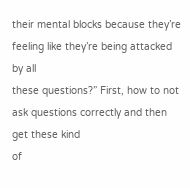their mental blocks because they’re feeling like they’re being attacked by all
these questions?” First, how to not ask questions correctly and then get these kind
of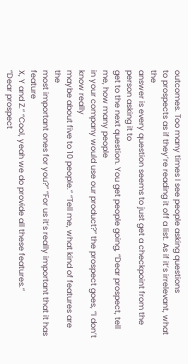outcomes. Too many times I see people asking questions
to prospects as if they’re reading it off a list. As if it’s irrelevant, what the
answer is every question seems to just get a checkpoint from the person asking it to
get to the next question. You get people going, “Dear prospect, tell me, how many people
in your company would use our product?” the prospect goes, “I don’t know really
maybe about five to 10 people.” “Tell me, what kind of features are the
most important ones for you?” “For us it’s really important that it has feature
X, Y and Z.” “Cool, yeah we do provide all these features.”
“Dear prospect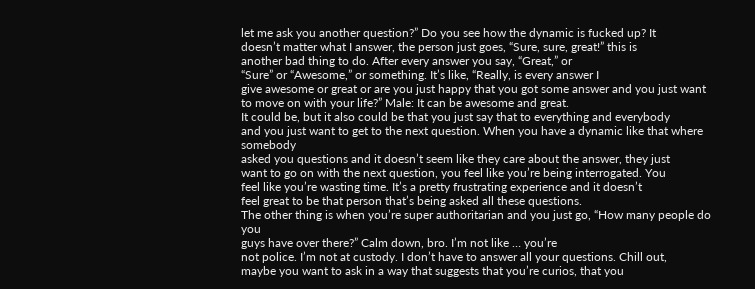let me ask you another question?” Do you see how the dynamic is fucked up? It
doesn’t matter what I answer, the person just goes, “Sure, sure, great!” this is
another bad thing to do. After every answer you say, “Great,” or
“Sure” or “Awesome,” or something. It’s like, “Really, is every answer I
give awesome or great or are you just happy that you got some answer and you just want
to move on with your life?” Male: It can be awesome and great.
It could be, but it also could be that you just say that to everything and everybody
and you just want to get to the next question. When you have a dynamic like that where somebody
asked you questions and it doesn’t seem like they care about the answer, they just
want to go on with the next question, you feel like you’re being interrogated. You
feel like you’re wasting time. It’s a pretty frustrating experience and it doesn’t
feel great to be that person that’s being asked all these questions.
The other thing is when you’re super authoritarian and you just go, “How many people do you
guys have over there?” Calm down, bro. I’m not like … you’re
not police. I’m not at custody. I don’t have to answer all your questions. Chill out,
maybe you want to ask in a way that suggests that you’re curios, that you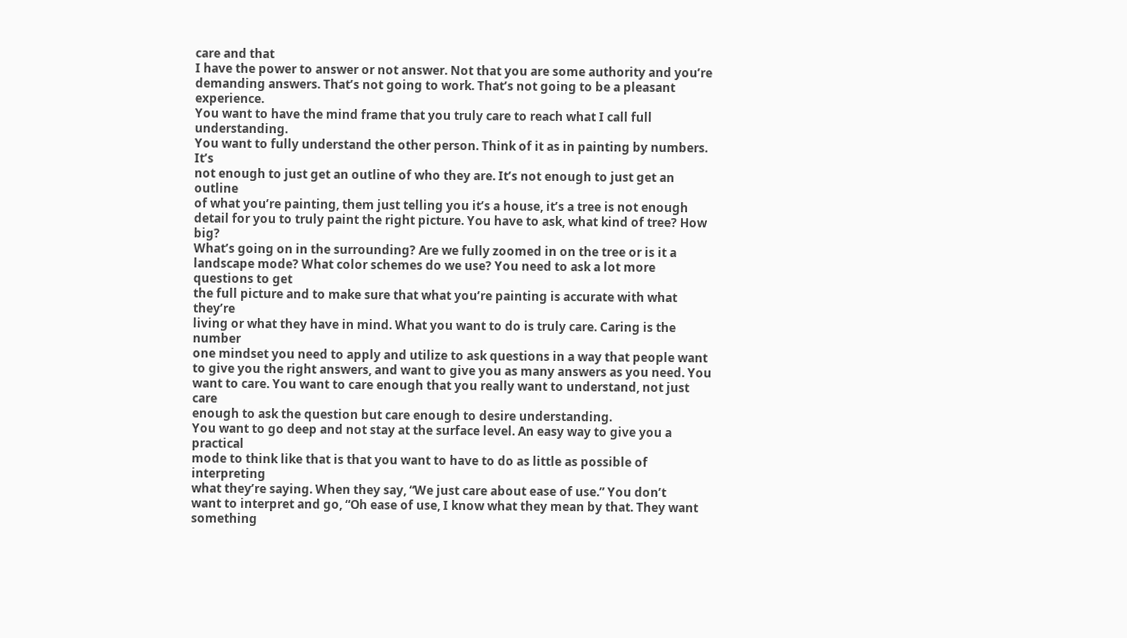care and that
I have the power to answer or not answer. Not that you are some authority and you’re
demanding answers. That’s not going to work. That’s not going to be a pleasant experience.
You want to have the mind frame that you truly care to reach what I call full understanding.
You want to fully understand the other person. Think of it as in painting by numbers. It’s
not enough to just get an outline of who they are. It’s not enough to just get an outline
of what you’re painting, them just telling you it’s a house, it’s a tree is not enough
detail for you to truly paint the right picture. You have to ask, what kind of tree? How big?
What’s going on in the surrounding? Are we fully zoomed in on the tree or is it a
landscape mode? What color schemes do we use? You need to ask a lot more questions to get
the full picture and to make sure that what you’re painting is accurate with what they’re
living or what they have in mind. What you want to do is truly care. Caring is the number
one mindset you need to apply and utilize to ask questions in a way that people want
to give you the right answers, and want to give you as many answers as you need. You
want to care. You want to care enough that you really want to understand, not just care
enough to ask the question but care enough to desire understanding.
You want to go deep and not stay at the surface level. An easy way to give you a practical
mode to think like that is that you want to have to do as little as possible of interpreting
what they’re saying. When they say, “We just care about ease of use.” You don’t
want to interpret and go, “Oh ease of use, I know what they mean by that. They want something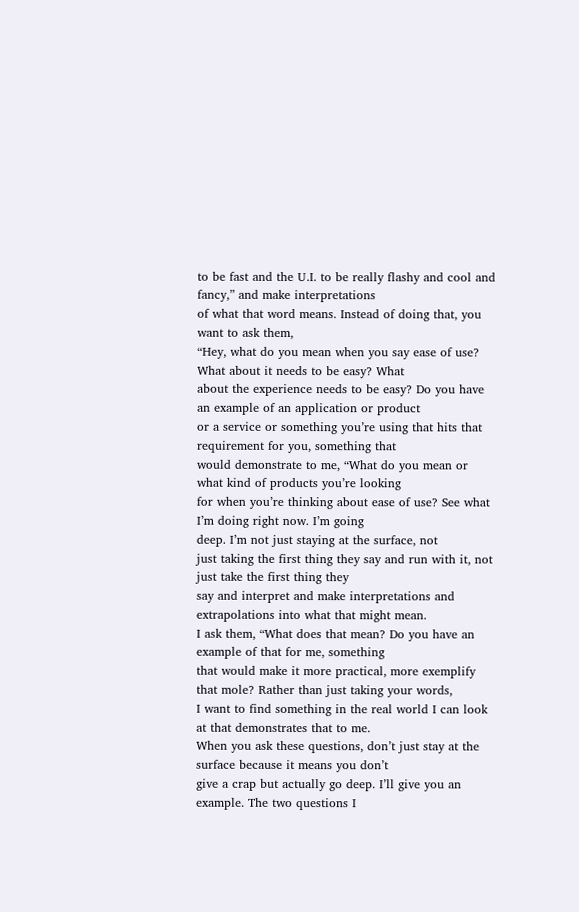to be fast and the U.I. to be really flashy and cool and fancy,” and make interpretations
of what that word means. Instead of doing that, you want to ask them,
“Hey, what do you mean when you say ease of use? What about it needs to be easy? What
about the experience needs to be easy? Do you have an example of an application or product
or a service or something you’re using that hits that requirement for you, something that
would demonstrate to me, “What do you mean or what kind of products you’re looking
for when you’re thinking about ease of use? See what I’m doing right now. I’m going
deep. I’m not just staying at the surface, not
just taking the first thing they say and run with it, not just take the first thing they
say and interpret and make interpretations and extrapolations into what that might mean.
I ask them, “What does that mean? Do you have an example of that for me, something
that would make it more practical, more exemplify that mole? Rather than just taking your words,
I want to find something in the real world I can look at that demonstrates that to me.
When you ask these questions, don’t just stay at the surface because it means you don’t
give a crap but actually go deep. I’ll give you an example. The two questions I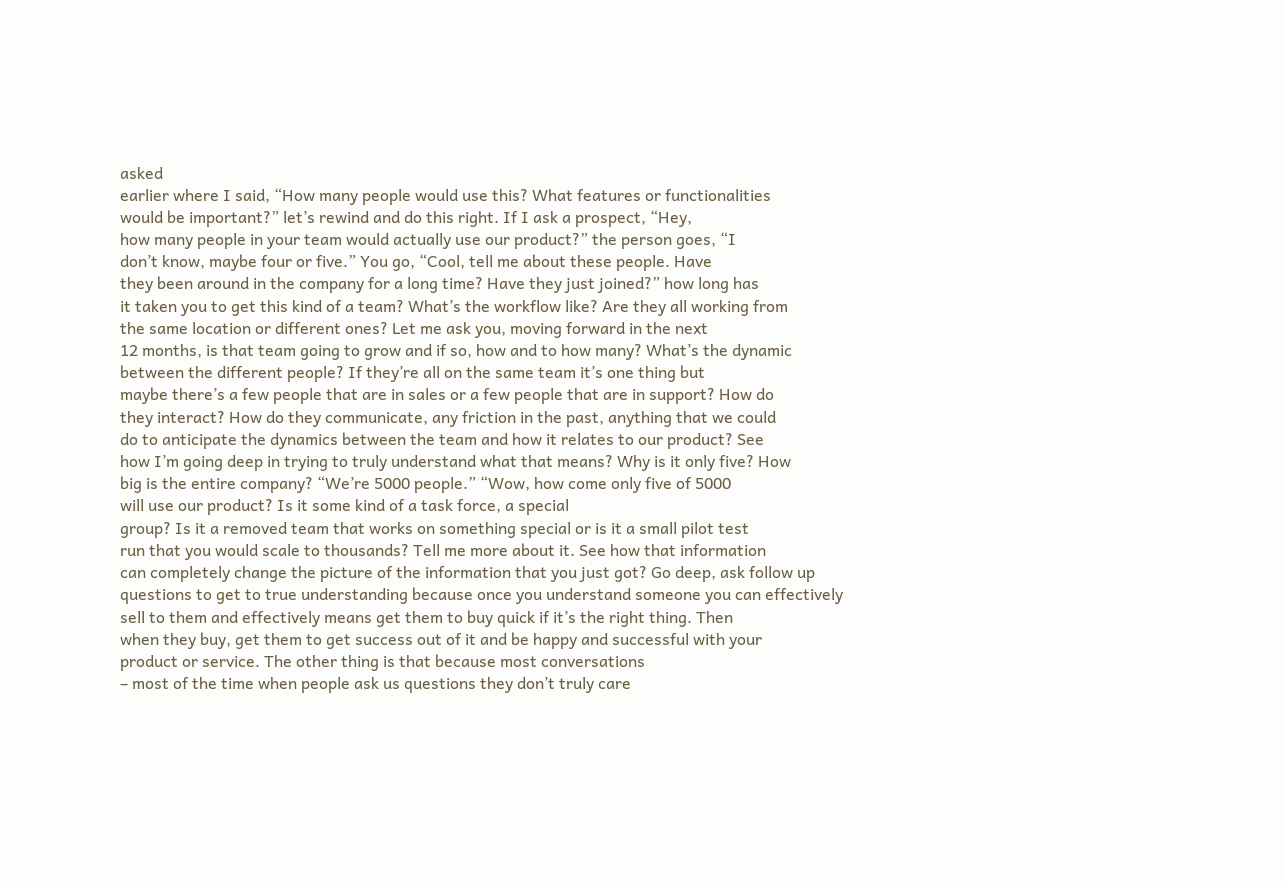asked
earlier where I said, “How many people would use this? What features or functionalities
would be important?” let’s rewind and do this right. If I ask a prospect, “Hey,
how many people in your team would actually use our product?” the person goes, “I
don’t know, maybe four or five.” You go, “Cool, tell me about these people. Have
they been around in the company for a long time? Have they just joined?” how long has
it taken you to get this kind of a team? What’s the workflow like? Are they all working from
the same location or different ones? Let me ask you, moving forward in the next
12 months, is that team going to grow and if so, how and to how many? What’s the dynamic
between the different people? If they’re all on the same team it’s one thing but
maybe there’s a few people that are in sales or a few people that are in support? How do
they interact? How do they communicate, any friction in the past, anything that we could
do to anticipate the dynamics between the team and how it relates to our product? See
how I’m going deep in trying to truly understand what that means? Why is it only five? How
big is the entire company? “We’re 5000 people.” “Wow, how come only five of 5000
will use our product? Is it some kind of a task force, a special
group? Is it a removed team that works on something special or is it a small pilot test
run that you would scale to thousands? Tell me more about it. See how that information
can completely change the picture of the information that you just got? Go deep, ask follow up
questions to get to true understanding because once you understand someone you can effectively
sell to them and effectively means get them to buy quick if it’s the right thing. Then
when they buy, get them to get success out of it and be happy and successful with your
product or service. The other thing is that because most conversations
– most of the time when people ask us questions they don’t truly care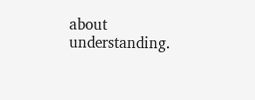about understanding.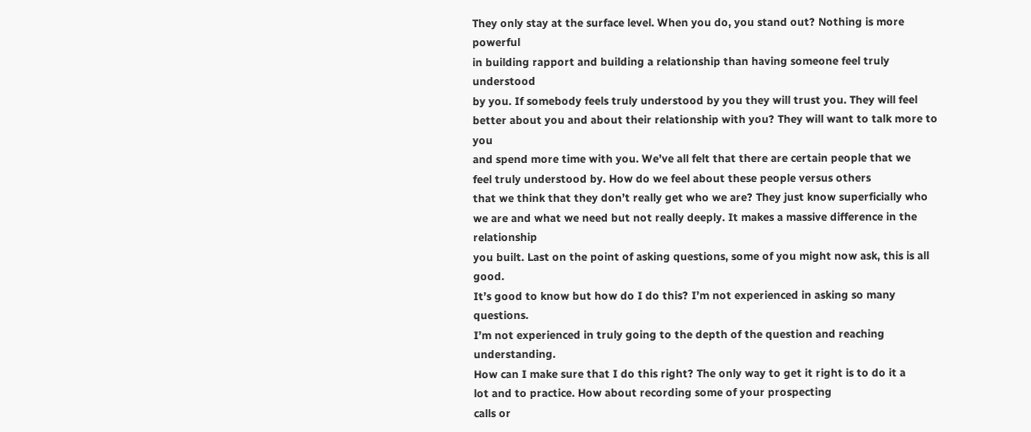They only stay at the surface level. When you do, you stand out? Nothing is more powerful
in building rapport and building a relationship than having someone feel truly understood
by you. If somebody feels truly understood by you they will trust you. They will feel
better about you and about their relationship with you? They will want to talk more to you
and spend more time with you. We’ve all felt that there are certain people that we
feel truly understood by. How do we feel about these people versus others
that we think that they don’t really get who we are? They just know superficially who
we are and what we need but not really deeply. It makes a massive difference in the relationship
you built. Last on the point of asking questions, some of you might now ask, this is all good.
It’s good to know but how do I do this? I’m not experienced in asking so many questions.
I’m not experienced in truly going to the depth of the question and reaching understanding.
How can I make sure that I do this right? The only way to get it right is to do it a
lot and to practice. How about recording some of your prospecting
calls or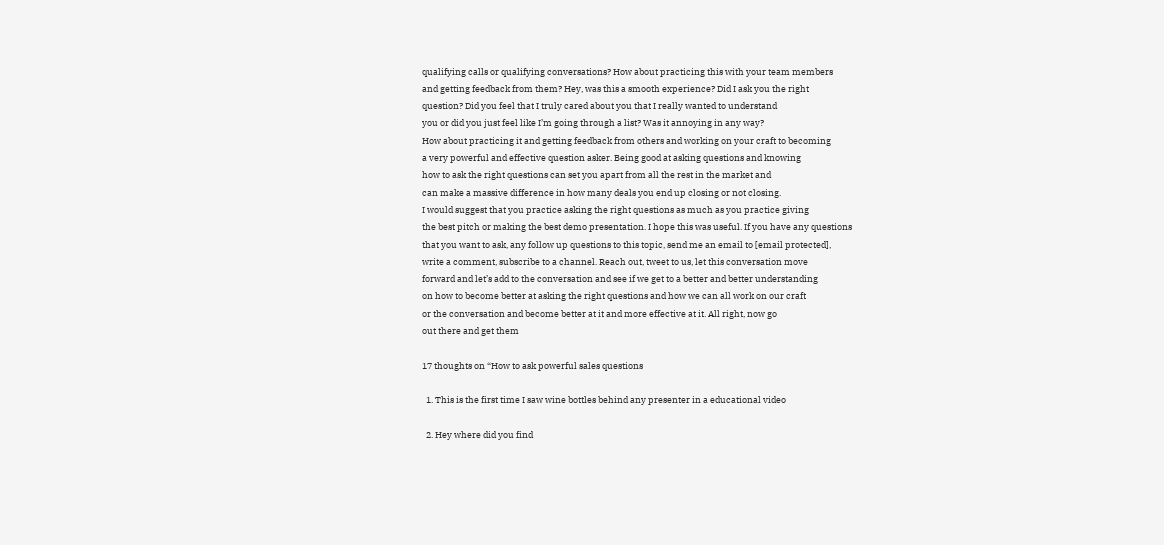qualifying calls or qualifying conversations? How about practicing this with your team members
and getting feedback from them? Hey, was this a smooth experience? Did I ask you the right
question? Did you feel that I truly cared about you that I really wanted to understand
you or did you just feel like I’m going through a list? Was it annoying in any way?
How about practicing it and getting feedback from others and working on your craft to becoming
a very powerful and effective question asker. Being good at asking questions and knowing
how to ask the right questions can set you apart from all the rest in the market and
can make a massive difference in how many deals you end up closing or not closing.
I would suggest that you practice asking the right questions as much as you practice giving
the best pitch or making the best demo presentation. I hope this was useful. If you have any questions
that you want to ask, any follow up questions to this topic, send me an email to [email protected],
write a comment, subscribe to a channel. Reach out, tweet to us, let this conversation move
forward and let’s add to the conversation and see if we get to a better and better understanding
on how to become better at asking the right questions and how we can all work on our craft
or the conversation and become better at it and more effective at it. All right, now go
out there and get them

17 thoughts on “How to ask powerful sales questions

  1. This is the first time I saw wine bottles behind any presenter in a educational video

  2. Hey where did you find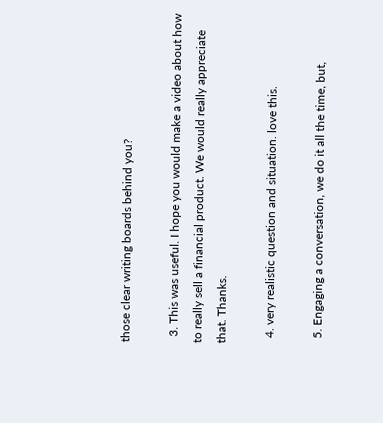those clear writing boards behind you?

  3. This was useful. I hope you would make a video about how to really sell a financial product. We would really appreciate that. Thanks.

  4. very realistic question and situation. love this.

  5. Engaging a conversation, we do it all the time, but,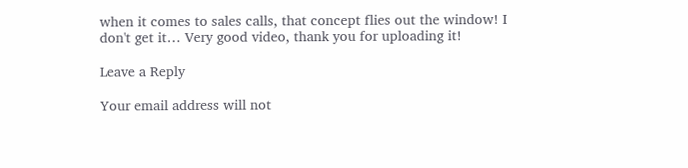when it comes to sales calls, that concept flies out the window! I don't get it… Very good video, thank you for uploading it!

Leave a Reply

Your email address will not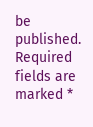be published. Required fields are marked *